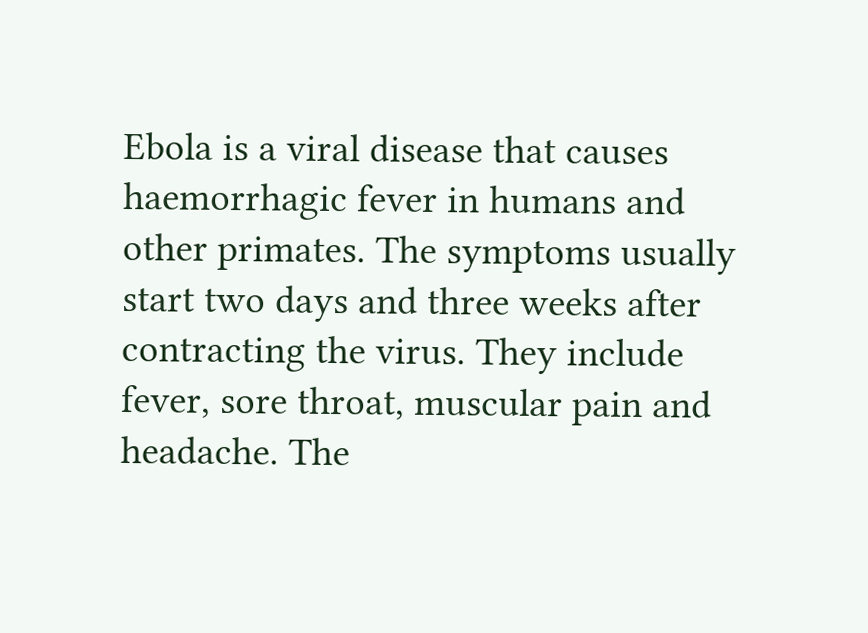Ebola is a viral disease that causes haemorrhagic fever in humans and other primates. The symptoms usually start two days and three weeks after contracting the virus. They include fever, sore throat, muscular pain and headache. The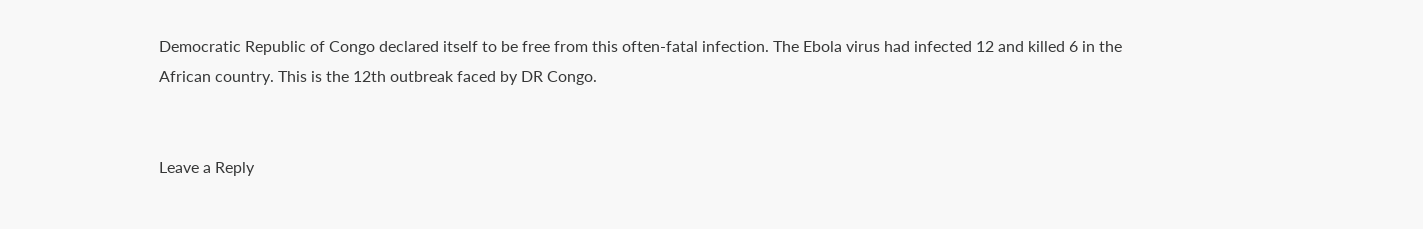Democratic Republic of Congo declared itself to be free from this often-fatal infection. The Ebola virus had infected 12 and killed 6 in the African country. This is the 12th outbreak faced by DR Congo.


Leave a Reply